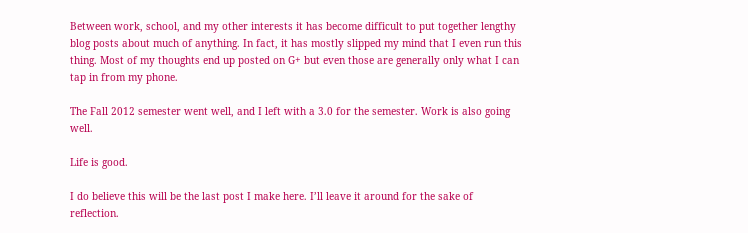Between work, school, and my other interests it has become difficult to put together lengthy blog posts about much of anything. In fact, it has mostly slipped my mind that I even run this thing. Most of my thoughts end up posted on G+ but even those are generally only what I can tap in from my phone.

The Fall 2012 semester went well, and I left with a 3.0 for the semester. Work is also going well.

Life is good.

I do believe this will be the last post I make here. I’ll leave it around for the sake of reflection.